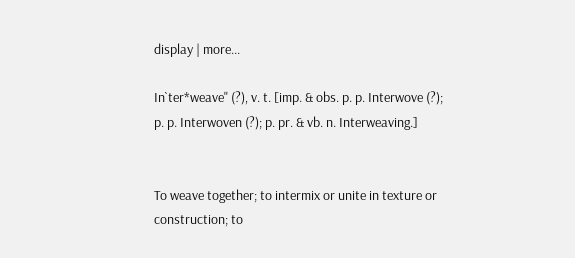display | more...

In`ter*weave" (?), v. t. [imp. & obs. p. p. Interwove (?); p. p. Interwoven (?); p. pr. & vb. n. Interweaving.]


To weave together; to intermix or unite in texture or construction; to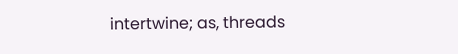intertwine; as, threads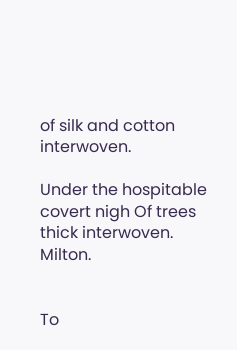of silk and cotton interwoven.

Under the hospitable covert nigh Of trees thick interwoven. Milton.


To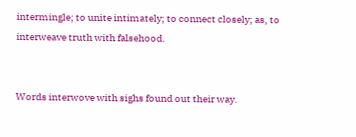intermingle; to unite intimately; to connect closely; as, to interweave truth with falsehood.


Words interwove with sighs found out their way.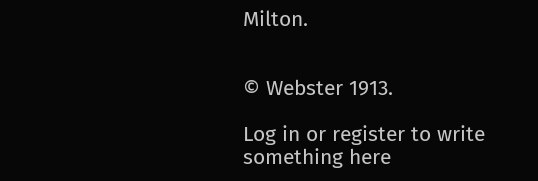Milton.


© Webster 1913.

Log in or register to write something here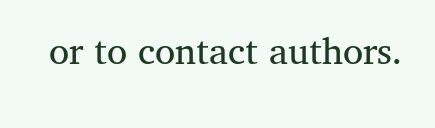or to contact authors.